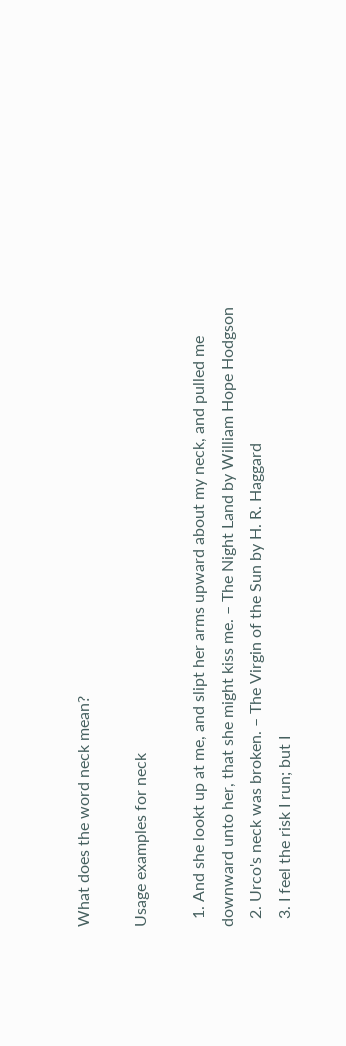What does the word neck mean?

Usage examples for neck

  1. And she lookt up at me, and slipt her arms upward about my neck, and pulled me downward unto her, that she might kiss me. – The Night Land by William Hope Hodgson
  2. Urco's neck was broken. – The Virgin of the Sun by H. R. Haggard
  3. I feel the risk I run; but I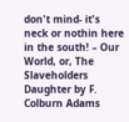don't mind- it's neck or nothin here in the south! – Our World, or, The Slaveholders Daughter by F. Colburn Adams